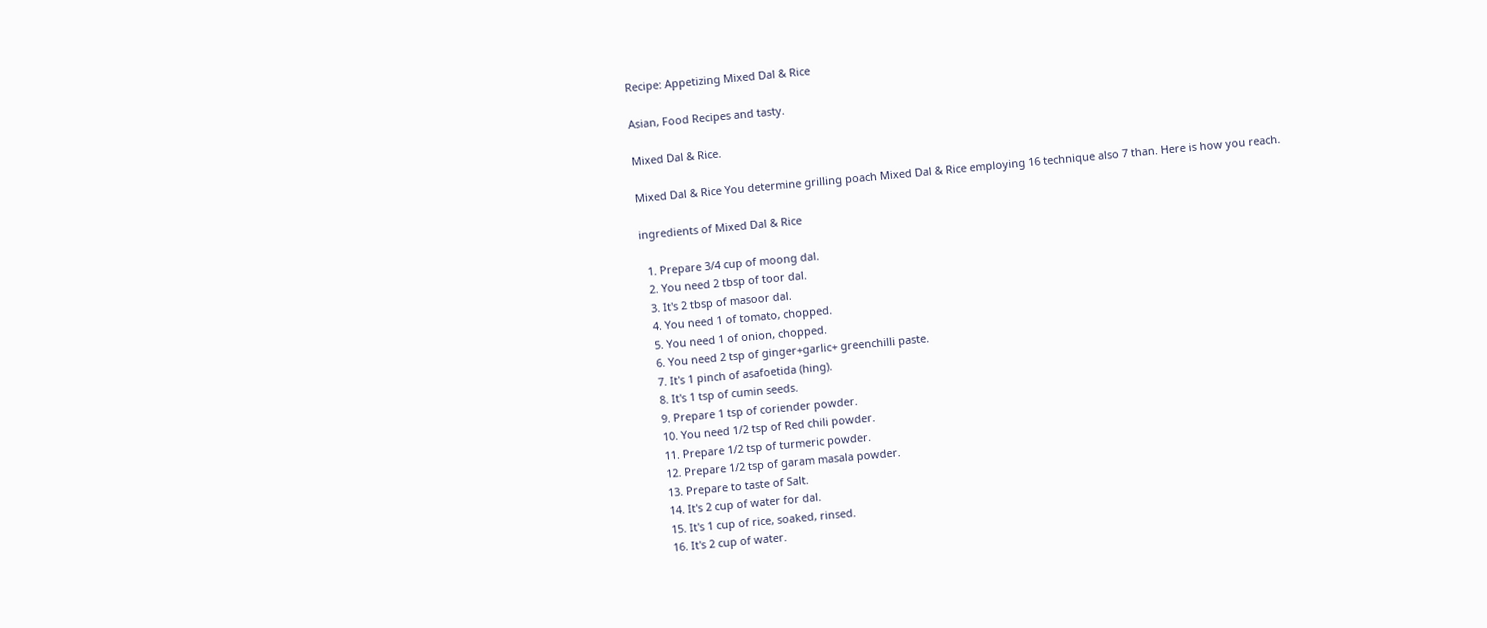Recipe: Appetizing Mixed Dal & Rice

Asian, Food Recipes and tasty.

Mixed Dal & Rice.

Mixed Dal & Rice You determine grilling poach Mixed Dal & Rice employing 16 technique also 7 than. Here is how you reach.

ingredients of Mixed Dal & Rice

  1. Prepare 3/4 cup of moong dal.
  2. You need 2 tbsp of toor dal.
  3. It's 2 tbsp of masoor dal.
  4. You need 1 of tomato, chopped.
  5. You need 1 of onion, chopped.
  6. You need 2 tsp of ginger+garlic+ greenchilli paste.
  7. It's 1 pinch of asafoetida (hing).
  8. It's 1 tsp of cumin seeds.
  9. Prepare 1 tsp of coriender powder.
  10. You need 1/2 tsp of Red chili powder.
  11. Prepare 1/2 tsp of turmeric powder.
  12. Prepare 1/2 tsp of garam masala powder.
  13. Prepare to taste of Salt.
  14. It's 2 cup of water for dal.
  15. It's 1 cup of rice, soaked, rinsed.
  16. It's 2 cup of water.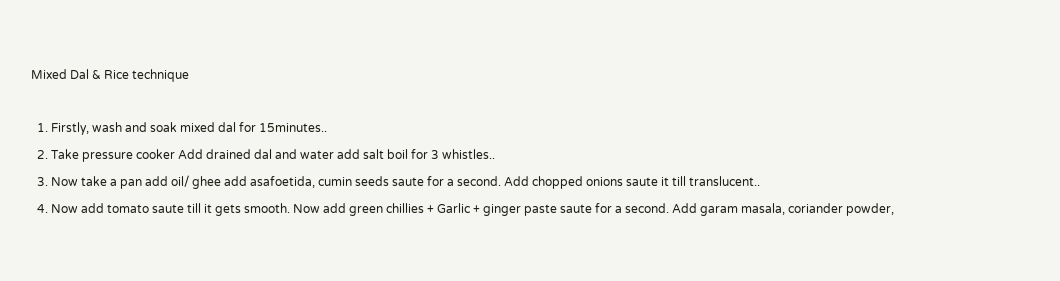Mixed Dal & Rice technique

  1. Firstly, wash and soak mixed dal for 15minutes..
  2. Take pressure cooker Add drained dal and water add salt boil for 3 whistles..
  3. Now take a pan add oil/ ghee add asafoetida, cumin seeds saute for a second. Add chopped onions saute it till translucent..
  4. Now add tomato saute till it gets smooth. Now add green chillies + Garlic + ginger paste saute for a second. Add garam masala, coriander powder,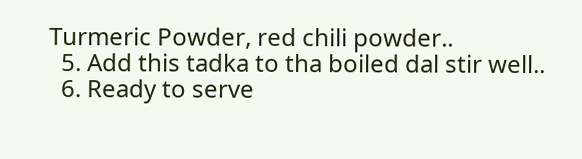Turmeric Powder, red chili powder..
  5. Add this tadka to tha boiled dal stir well..
  6. Ready to serve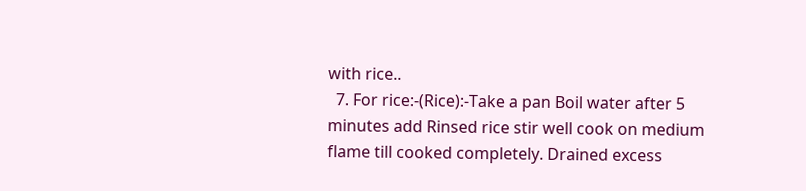with rice..
  7. For rice:-(Rice):-Take a pan Boil water after 5 minutes add Rinsed rice stir well cook on medium flame till cooked completely. Drained excess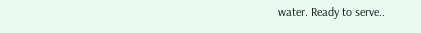water. Ready to serve..